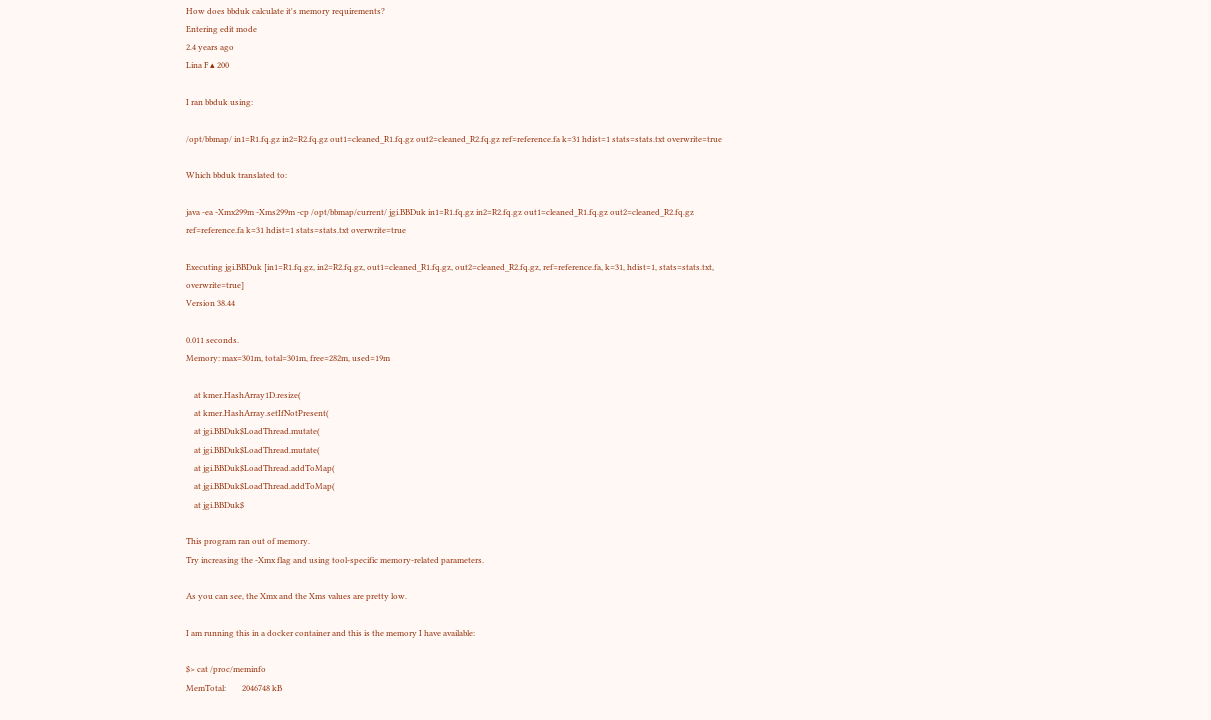How does bbduk calculate it's memory requirements?
Entering edit mode
2.4 years ago
Lina F ▴ 200

I ran bbduk using:

/opt/bbmap/ in1=R1.fq.gz in2=R2.fq.gz out1=cleaned_R1.fq.gz out2=cleaned_R2.fq.gz ref=reference.fa k=31 hdist=1 stats=stats.txt overwrite=true

Which bbduk translated to:

java -ea -Xmx299m -Xms299m -cp /opt/bbmap/current/ jgi.BBDuk in1=R1.fq.gz in2=R2.fq.gz out1=cleaned_R1.fq.gz out2=cleaned_R2.fq.gz ref=reference.fa k=31 hdist=1 stats=stats.txt overwrite=true

Executing jgi.BBDuk [in1=R1.fq.gz, in2=R2.fq.gz, out1=cleaned_R1.fq.gz, out2=cleaned_R2.fq.gz, ref=reference.fa, k=31, hdist=1, stats=stats.txt, overwrite=true]
Version 38.44

0.011 seconds.
Memory: max=301m, total=301m, free=282m, used=19m

    at kmer.HashArray1D.resize(
    at kmer.HashArray.setIfNotPresent(
    at jgi.BBDuk$LoadThread.mutate(
    at jgi.BBDuk$LoadThread.mutate(
    at jgi.BBDuk$LoadThread.addToMap(
    at jgi.BBDuk$LoadThread.addToMap(
    at jgi.BBDuk$

This program ran out of memory.
Try increasing the -Xmx flag and using tool-specific memory-related parameters.

As you can see, the Xmx and the Xms values are pretty low.

I am running this in a docker container and this is the memory I have available:

$> cat /proc/meminfo
MemTotal:        2046748 kB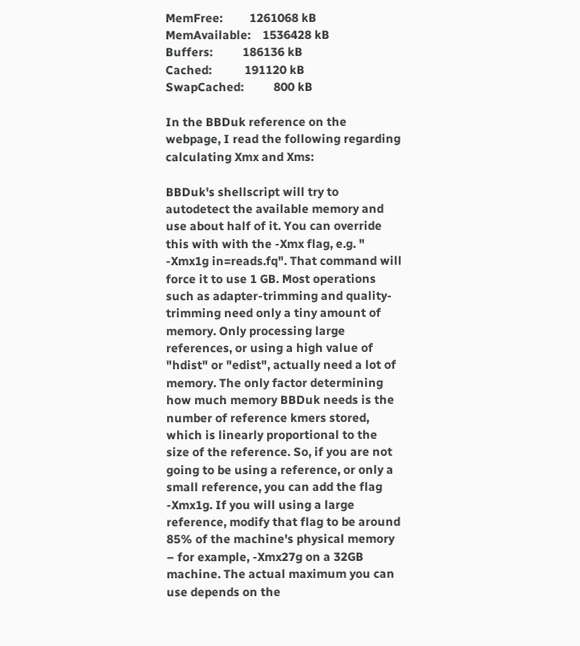MemFree:         1261068 kB
MemAvailable:    1536428 kB
Buffers:          186136 kB
Cached:           191120 kB
SwapCached:          800 kB

In the BBDuk reference on the webpage, I read the following regarding calculating Xmx and Xms:

BBDuk's shellscript will try to autodetect the available memory and use about half of it. You can override this with with the -Xmx flag, e.g. " -Xmx1g in=reads.fq". That command will force it to use 1 GB. Most operations such as adapter-trimming and quality-trimming need only a tiny amount of memory. Only processing large references, or using a high value of "hdist" or "edist", actually need a lot of memory. The only factor determining how much memory BBDuk needs is the number of reference kmers stored, which is linearly proportional to the size of the reference. So, if you are not going to be using a reference, or only a small reference, you can add the flag -Xmx1g. If you will using a large reference, modify that flag to be around 85% of the machine's physical memory – for example, -Xmx27g on a 32GB machine. The actual maximum you can use depends on the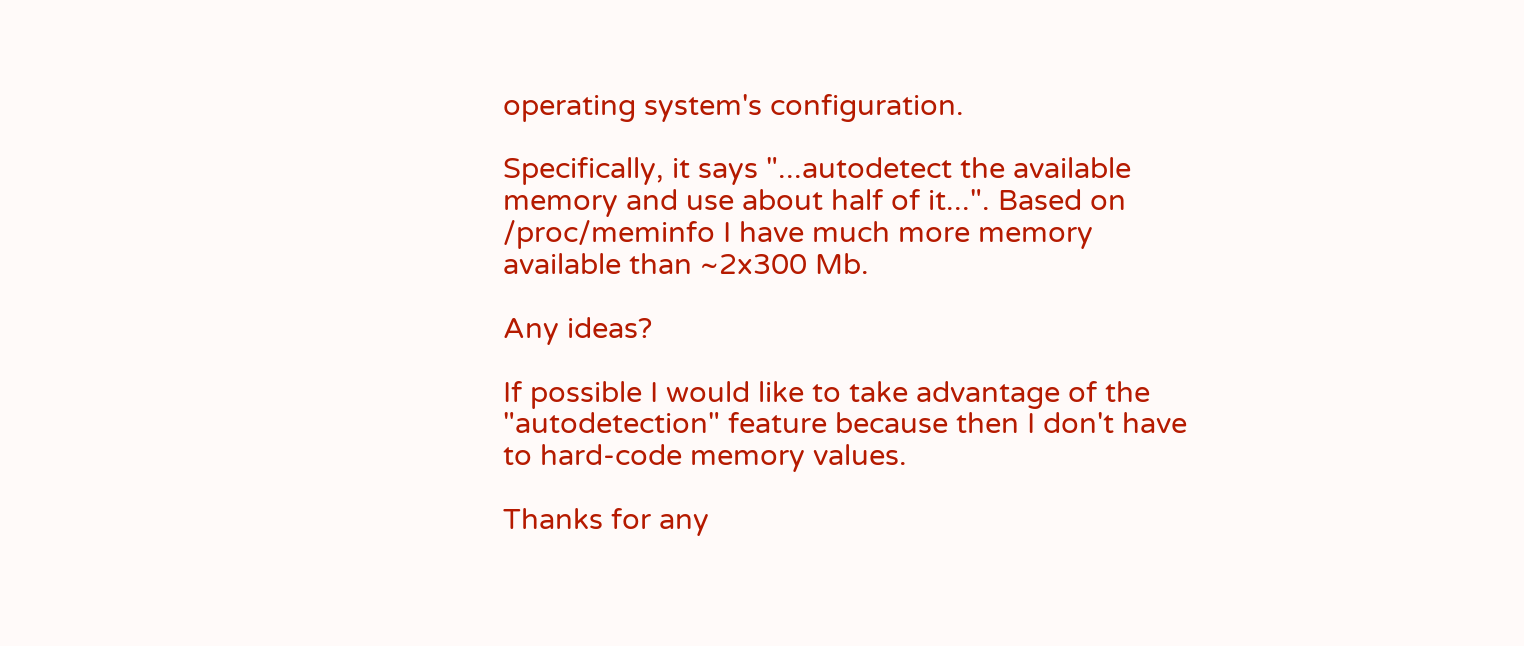operating system's configuration.

Specifically, it says "...autodetect the available memory and use about half of it...". Based on /proc/meminfo I have much more memory available than ~2x300 Mb.

Any ideas?

If possible I would like to take advantage of the "autodetection" feature because then I don't have to hard-code memory values.

Thanks for any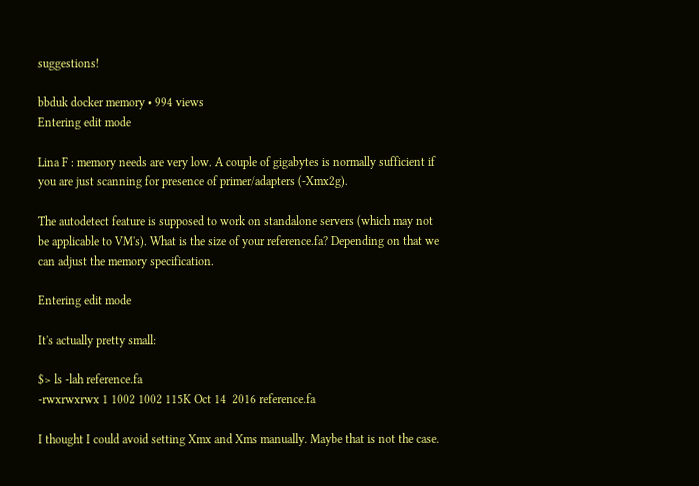suggestions!

bbduk docker memory • 994 views
Entering edit mode

Lina F : memory needs are very low. A couple of gigabytes is normally sufficient if you are just scanning for presence of primer/adapters (-Xmx2g).

The autodetect feature is supposed to work on standalone servers (which may not be applicable to VM's). What is the size of your reference.fa? Depending on that we can adjust the memory specification.

Entering edit mode

It's actually pretty small:

$> ls -lah reference.fa
-rwxrwxrwx 1 1002 1002 115K Oct 14  2016 reference.fa

I thought I could avoid setting Xmx and Xms manually. Maybe that is not the case.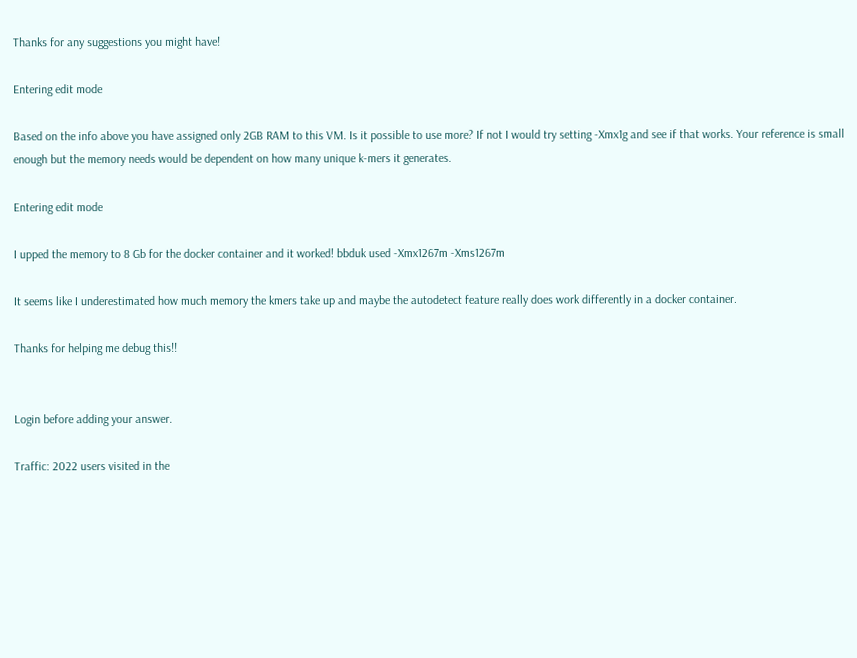Thanks for any suggestions you might have!

Entering edit mode

Based on the info above you have assigned only 2GB RAM to this VM. Is it possible to use more? If not I would try setting -Xmx1g and see if that works. Your reference is small enough but the memory needs would be dependent on how many unique k-mers it generates.

Entering edit mode

I upped the memory to 8 Gb for the docker container and it worked! bbduk used -Xmx1267m -Xms1267m

It seems like I underestimated how much memory the kmers take up and maybe the autodetect feature really does work differently in a docker container.

Thanks for helping me debug this!!


Login before adding your answer.

Traffic: 2022 users visited in the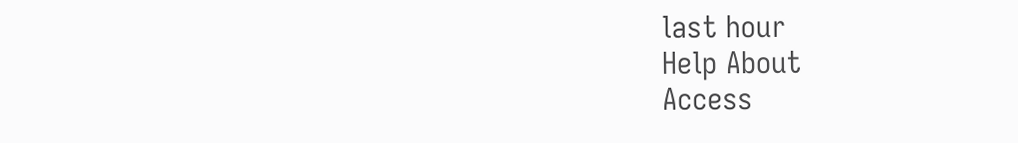last hour
Help About
Access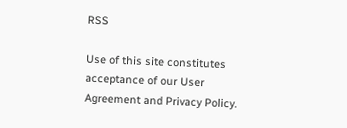RSS

Use of this site constitutes acceptance of our User Agreement and Privacy Policy.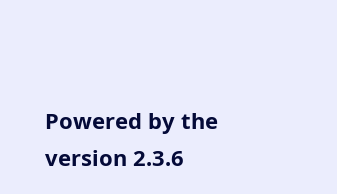Powered by the version 2.3.6